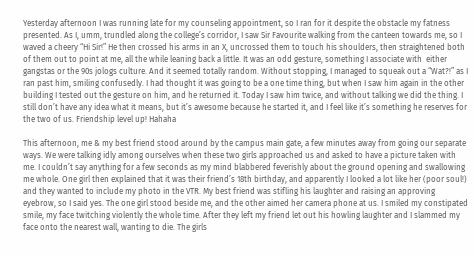Yesterday afternoon I was running late for my counseling appointment, so I ran for it despite the obstacle my fatness presented. As I, umm, trundled along the college’s corridor, I saw Sir Favourite walking from the canteen towards me, so I waved a cheery “Hi Sir!” He then crossed his arms in an X, uncrossed them to touch his shoulders, then straightened both of them out to point at me, all the while leaning back a little. It was an odd gesture, something I associate with  either gangstas or the 90s jologs culture. And it seemed totally random. Without stopping, I managed to squeak out a “Wat?!” as I ran past him, smiling confusedly. I had thought it was going to be a one time thing, but when I saw him again in the other building I tested out the gesture on him, and he returned it. Today I saw him twice, and without talking we did the thing. I still don’t have any idea what it means, but it’s awesome because he started it, and I feel like it’s something he reserves for the two of us. Friendship level up! Hahaha

This afternoon, me & my best friend stood around by the campus main gate, a few minutes away from going our separate ways. We were talking idly among ourselves when these two girls approached us and asked to have a picture taken with me. I couldn’t say anything for a few seconds as my mind blabbered feverishly about the ground opening and swallowing me whole. One girl then explained that it was their friend’s 18th birthday, and apparently I looked a lot like her (poor soul!) and they wanted to include my photo in the VTR. My best friend was stifling his laughter and raising an approving eyebrow, so I said yes. The one girl stood beside me, and the other aimed her camera phone at us. I smiled my constipated smile, my face twitching violently the whole time. After they left my friend let out his howling laughter and I slammed my face onto the nearest wall, wanting to die. The girls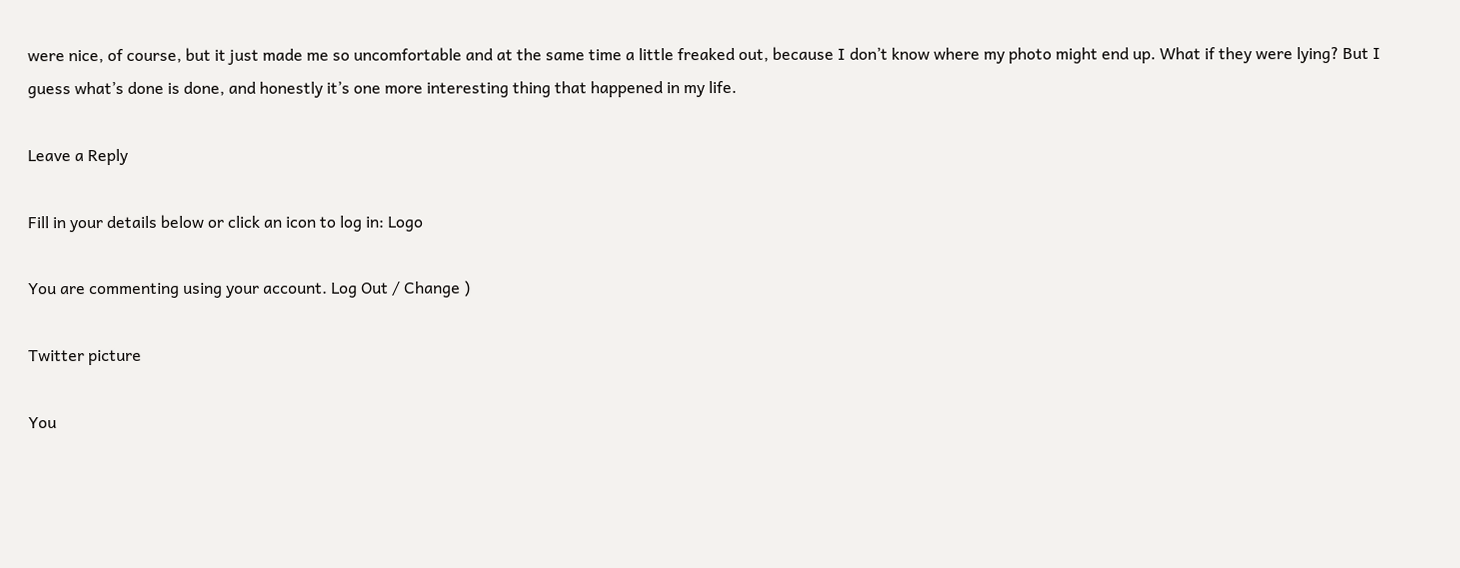were nice, of course, but it just made me so uncomfortable and at the same time a little freaked out, because I don’t know where my photo might end up. What if they were lying? But I guess what’s done is done, and honestly it’s one more interesting thing that happened in my life.

Leave a Reply

Fill in your details below or click an icon to log in: Logo

You are commenting using your account. Log Out / Change )

Twitter picture

You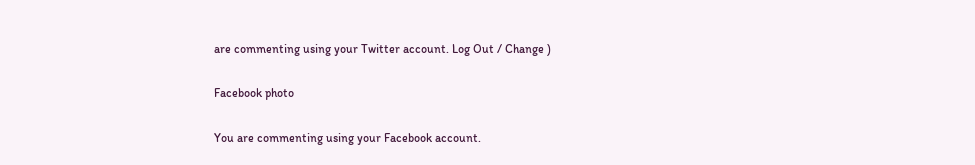are commenting using your Twitter account. Log Out / Change )

Facebook photo

You are commenting using your Facebook account.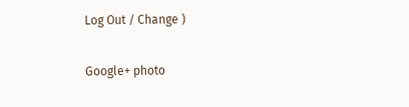Log Out / Change )

Google+ photo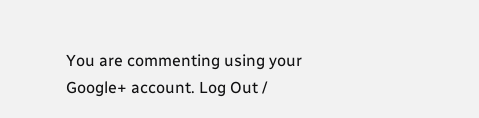You are commenting using your Google+ account. Log Out /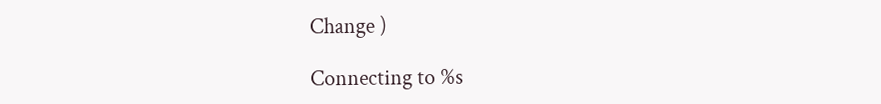Change )

Connecting to %s